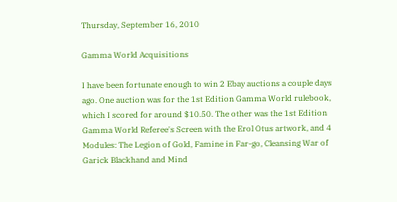Thursday, September 16, 2010

Gamma World Acquisitions

I have been fortunate enough to win 2 Ebay auctions a couple days ago. One auction was for the 1st Edition Gamma World rulebook, which I scored for around $10.50. The other was the 1st Edition Gamma World Referee's Screen with the Erol Otus artwork, and 4 Modules: The Legion of Gold, Famine in Far-go, Cleansing War of Garick Blackhand and Mind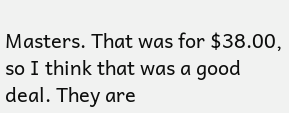Masters. That was for $38.00, so I think that was a good deal. They are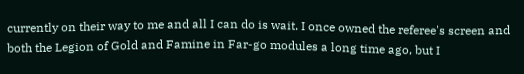currently on their way to me and all I can do is wait. I once owned the referee's screen and both the Legion of Gold and Famine in Far-go modules a long time ago, but I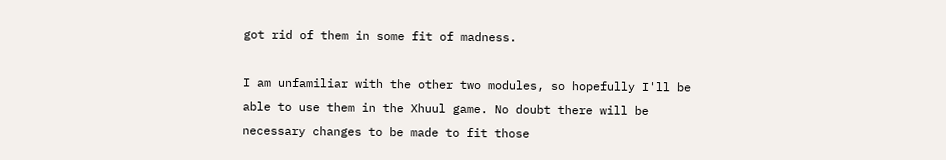got rid of them in some fit of madness.

I am unfamiliar with the other two modules, so hopefully I'll be able to use them in the Xhuul game. No doubt there will be necessary changes to be made to fit those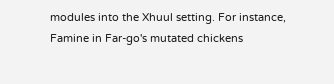modules into the Xhuul setting. For instance, Famine in Far-go's mutated chickens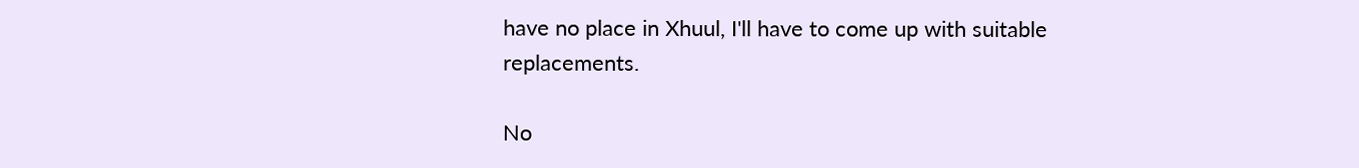have no place in Xhuul, I'll have to come up with suitable replacements.

No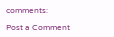comments:

Post a Comment